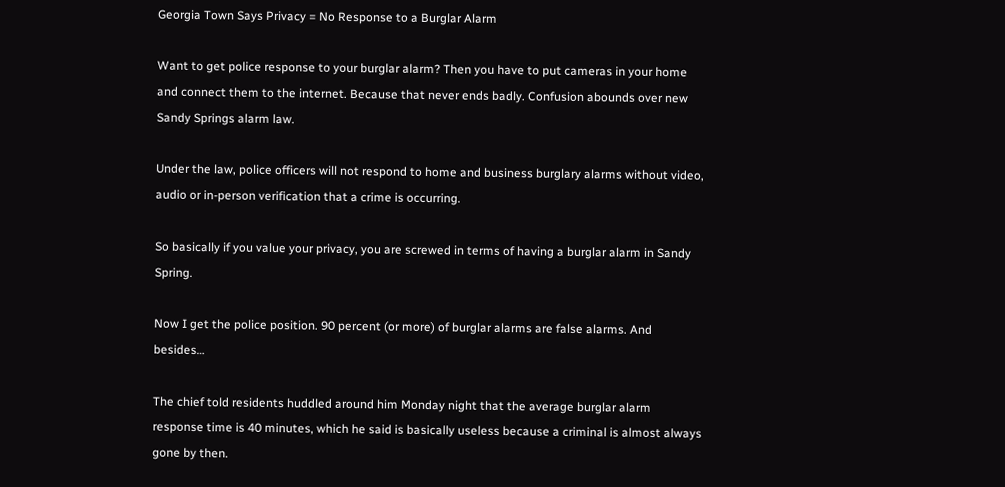Georgia Town Says Privacy = No Response to a Burglar Alarm

Want to get police response to your burglar alarm? Then you have to put cameras in your home and connect them to the internet. Because that never ends badly. Confusion abounds over new Sandy Springs alarm law.

Under the law, police officers will not respond to home and business burglary alarms without video, audio or in-person verification that a crime is occurring.

So basically if you value your privacy, you are screwed in terms of having a burglar alarm in Sandy Spring.

Now I get the police position. 90 percent (or more) of burglar alarms are false alarms. And besides…

The chief told residents huddled around him Monday night that the average burglar alarm response time is 40 minutes, which he said is basically useless because a criminal is almost always gone by then.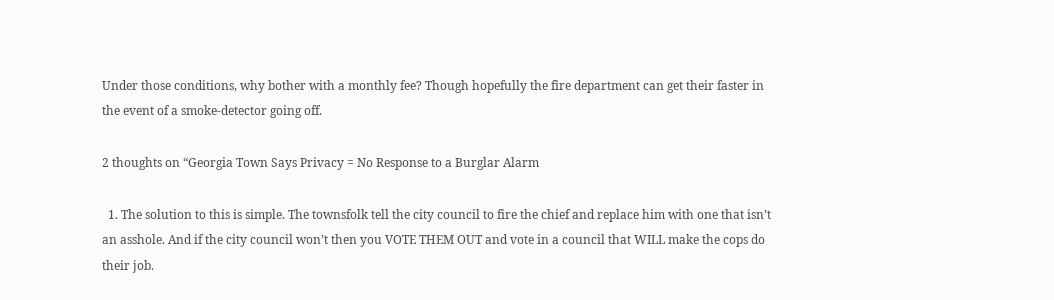Under those conditions, why bother with a monthly fee? Though hopefully the fire department can get their faster in the event of a smoke-detector going off.

2 thoughts on “Georgia Town Says Privacy = No Response to a Burglar Alarm

  1. The solution to this is simple. The townsfolk tell the city council to fire the chief and replace him with one that isn’t an asshole. And if the city council won’t then you VOTE THEM OUT and vote in a council that WILL make the cops do their job.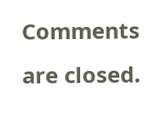Comments are closed.